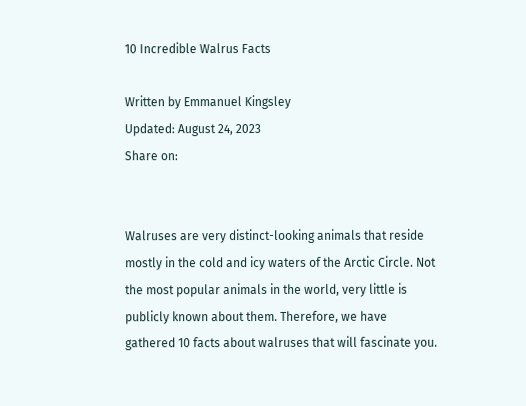10 Incredible Walrus Facts

Written by Emmanuel Kingsley
Updated: August 24, 2023
Share on:


Walruses are very distinct-looking animals that reside mostly in the cold and icy waters of the Arctic Circle. Not the most popular animals in the world, very little is publicly known about them. Therefore, we have gathered 10 facts about walruses that will fascinate you.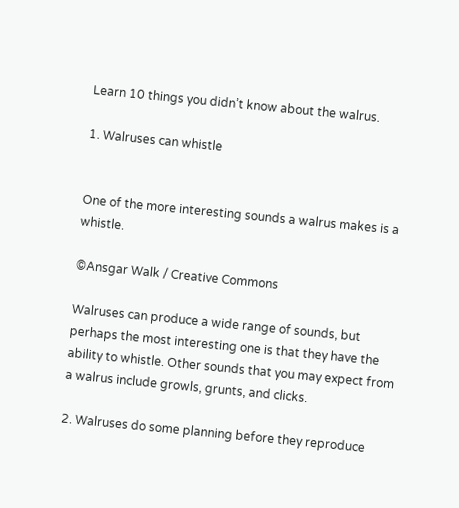Learn 10 things you didn’t know about the walrus.

1. Walruses can whistle


One of the more interesting sounds a walrus makes is a whistle.

©Ansgar Walk / Creative Commons

Walruses can produce a wide range of sounds, but perhaps the most interesting one is that they have the ability to whistle. Other sounds that you may expect from a walrus include growls, grunts, and clicks.

2. Walruses do some planning before they reproduce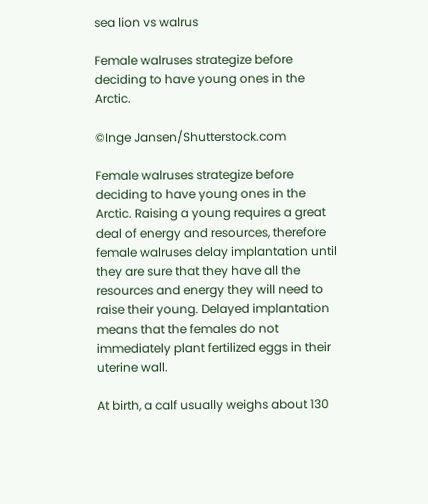sea lion vs walrus

Female walruses strategize before deciding to have young ones in the Arctic.

©Inge Jansen/Shutterstock.com

Female walruses strategize before deciding to have young ones in the Arctic. Raising a young requires a great deal of energy and resources, therefore female walruses delay implantation until they are sure that they have all the resources and energy they will need to raise their young. Delayed implantation means that the females do not immediately plant fertilized eggs in their uterine wall.

At birth, a calf usually weighs about 130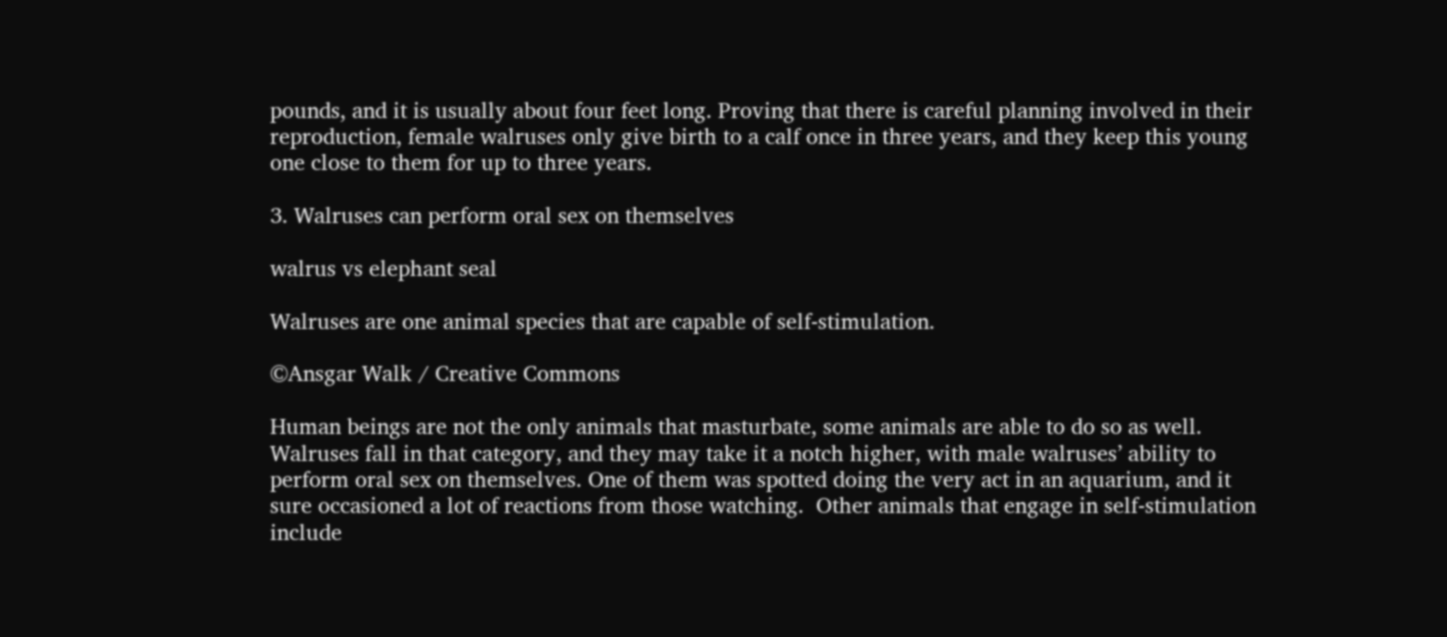pounds, and it is usually about four feet long. Proving that there is careful planning involved in their reproduction, female walruses only give birth to a calf once in three years, and they keep this young one close to them for up to three years.

3. Walruses can perform oral sex on themselves

walrus vs elephant seal

Walruses are one animal species that are capable of self-stimulation.

©Ansgar Walk / Creative Commons

Human beings are not the only animals that masturbate, some animals are able to do so as well. Walruses fall in that category, and they may take it a notch higher, with male walruses’ ability to perform oral sex on themselves. One of them was spotted doing the very act in an aquarium, and it sure occasioned a lot of reactions from those watching.  Other animals that engage in self-stimulation include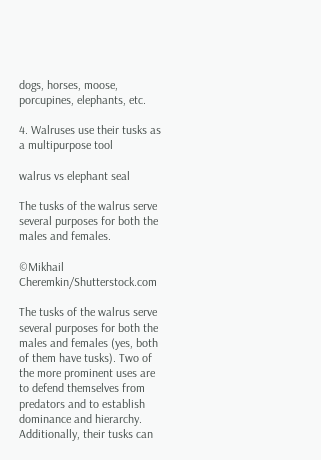dogs, horses, moose, porcupines, elephants, etc.

4. Walruses use their tusks as a multipurpose tool

walrus vs elephant seal

The tusks of the walrus serve several purposes for both the males and females.

©Mikhail Cheremkin/Shutterstock.com

The tusks of the walrus serve several purposes for both the males and females (yes, both of them have tusks). Two of the more prominent uses are to defend themselves from predators and to establish dominance and hierarchy. Additionally, their tusks can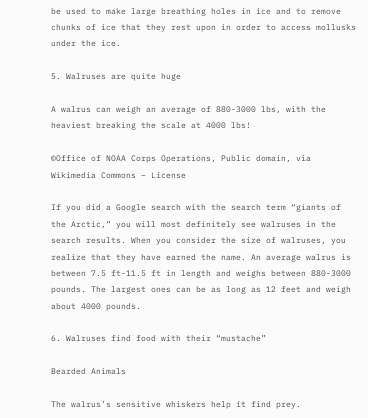be used to make large breathing holes in ice and to remove chunks of ice that they rest upon in order to access mollusks under the ice.

5. Walruses are quite huge

A walrus can weigh an average of 880-3000 lbs, with the heaviest breaking the scale at 4000 lbs!

©Office of NOAA Corps Operations, Public domain, via Wikimedia Commons – License

If you did a Google search with the search term “giants of the Arctic,” you will most definitely see walruses in the search results. When you consider the size of walruses, you realize that they have earned the name. An average walrus is between 7.5 ft-11.5 ft in length and weighs between 880-3000 pounds. The largest ones can be as long as 12 feet and weigh about 4000 pounds.

6. Walruses find food with their “mustache”

Bearded Animals

The walrus’s sensitive whiskers help it find prey.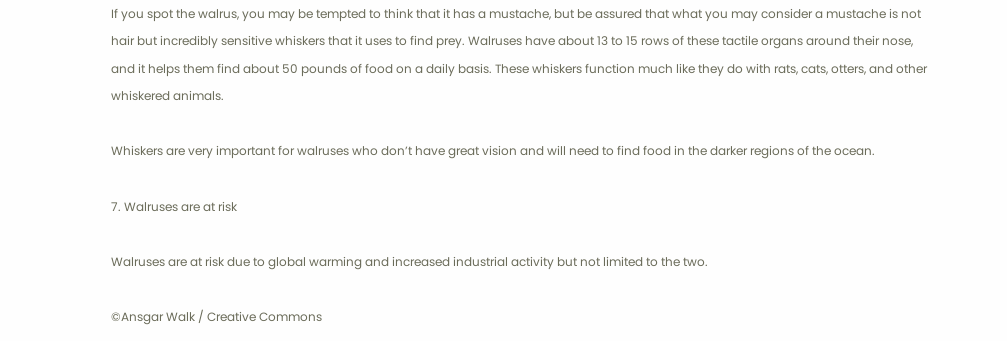If you spot the walrus, you may be tempted to think that it has a mustache, but be assured that what you may consider a mustache is not hair but incredibly sensitive whiskers that it uses to find prey. Walruses have about 13 to 15 rows of these tactile organs around their nose, and it helps them find about 50 pounds of food on a daily basis. These whiskers function much like they do with rats, cats, otters, and other whiskered animals.

Whiskers are very important for walruses who don’t have great vision and will need to find food in the darker regions of the ocean.

7. Walruses are at risk

Walruses are at risk due to global warming and increased industrial activity but not limited to the two.

©Ansgar Walk / Creative Commons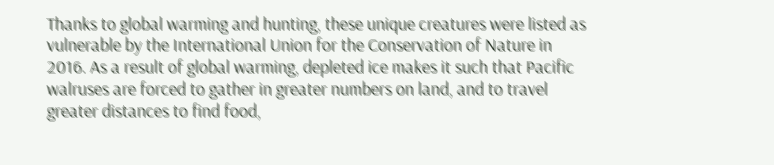Thanks to global warming and hunting, these unique creatures were listed as vulnerable by the International Union for the Conservation of Nature in 2016. As a result of global warming, depleted ice makes it such that Pacific walruses are forced to gather in greater numbers on land, and to travel greater distances to find food,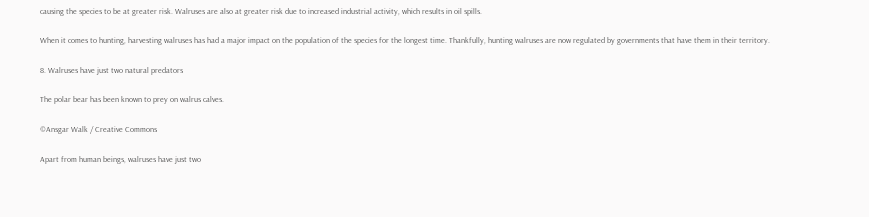causing the species to be at greater risk. Walruses are also at greater risk due to increased industrial activity, which results in oil spills.

When it comes to hunting, harvesting walruses has had a major impact on the population of the species for the longest time. Thankfully, hunting walruses are now regulated by governments that have them in their territory.

8. Walruses have just two natural predators

The polar bear has been known to prey on walrus calves.

©Ansgar Walk / Creative Commons

Apart from human beings, walruses have just two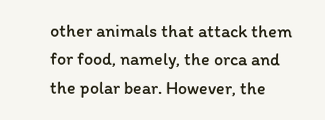other animals that attack them for food, namely, the orca and the polar bear. However, the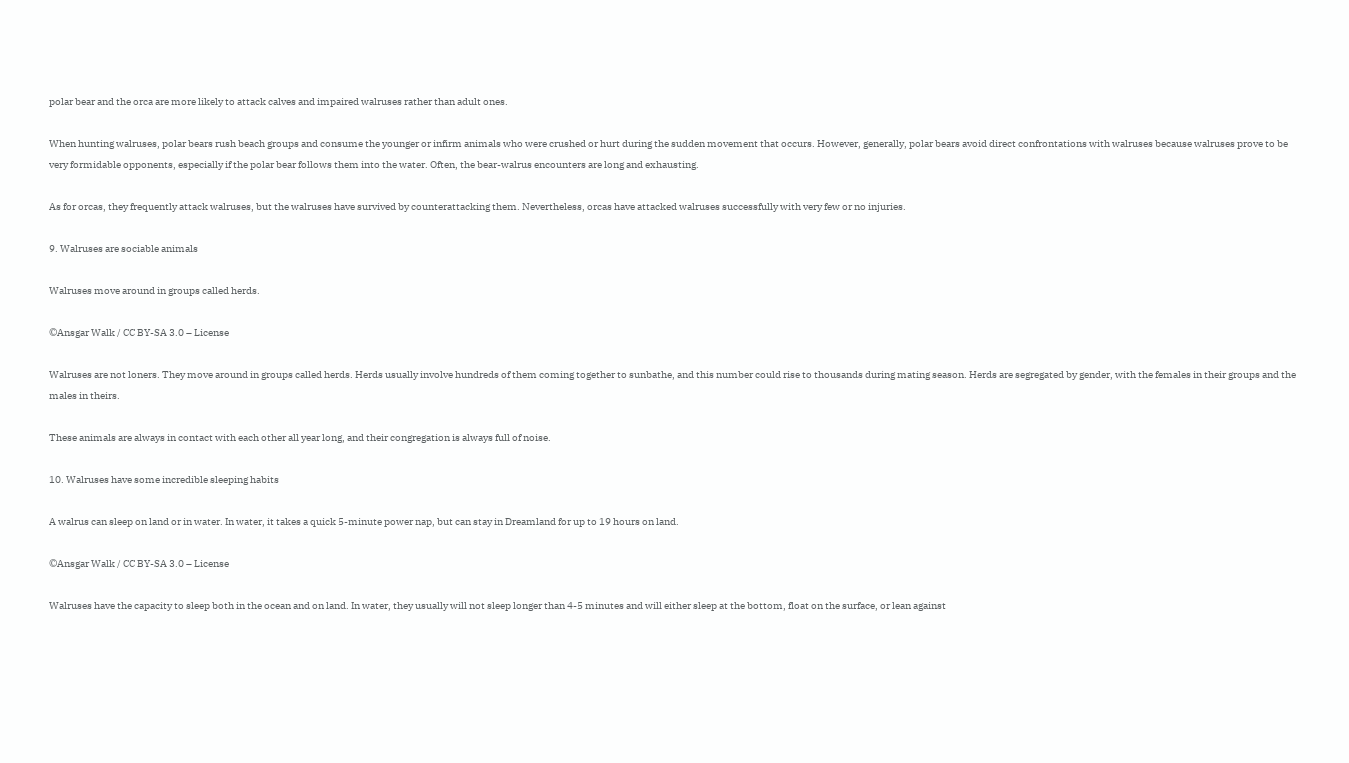polar bear and the orca are more likely to attack calves and impaired walruses rather than adult ones.

When hunting walruses, polar bears rush beach groups and consume the younger or infirm animals who were crushed or hurt during the sudden movement that occurs. However, generally, polar bears avoid direct confrontations with walruses because walruses prove to be very formidable opponents, especially if the polar bear follows them into the water. Often, the bear-walrus encounters are long and exhausting.

As for orcas, they frequently attack walruses, but the walruses have survived by counterattacking them. Nevertheless, orcas have attacked walruses successfully with very few or no injuries.

9. Walruses are sociable animals

Walruses move around in groups called herds.

©Ansgar Walk / CC BY-SA 3.0 – License

Walruses are not loners. They move around in groups called herds. Herds usually involve hundreds of them coming together to sunbathe, and this number could rise to thousands during mating season. Herds are segregated by gender, with the females in their groups and the males in theirs.

These animals are always in contact with each other all year long, and their congregation is always full of noise.

10. Walruses have some incredible sleeping habits

A walrus can sleep on land or in water. In water, it takes a quick 5-minute power nap, but can stay in Dreamland for up to 19 hours on land.

©Ansgar Walk / CC BY-SA 3.0 – License

Walruses have the capacity to sleep both in the ocean and on land. In water, they usually will not sleep longer than 4-5 minutes and will either sleep at the bottom, float on the surface, or lean against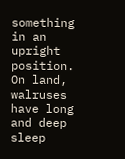something in an upright position. On land, walruses have long and deep sleep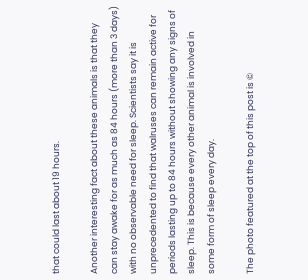that could last about 19 hours.

Another interesting fact about these animals is that they can stay awake for as much as 84 hours (more than 3 days) with no observable need for sleep. Scientists say it is unprecedented to find that walruses can remain active for periods lasting up to 84 hours without showing any signs of sleep. This is because every other animal is involved in some form of sleep every day.

The photo featured at the top of this post is ©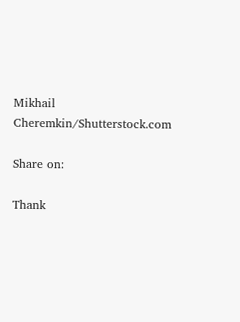Mikhail Cheremkin/Shutterstock.com

Share on:

Thank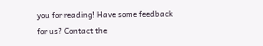you for reading! Have some feedback for us? Contact the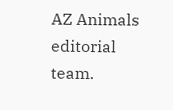AZ Animals editorial team.